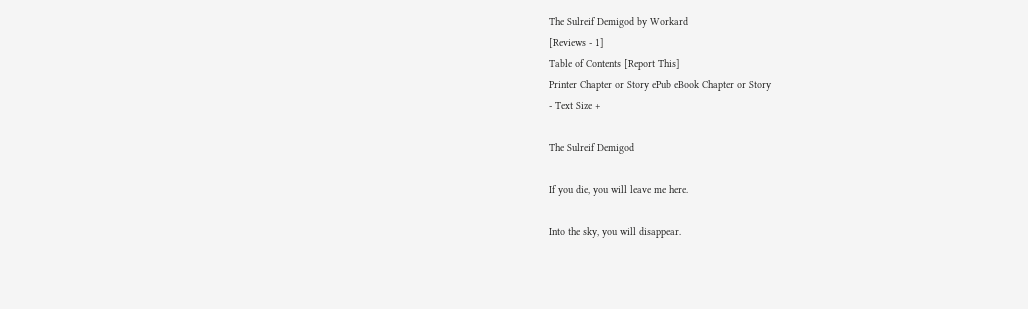The Sulreif Demigod by Workard
[Reviews - 1]
Table of Contents [Report This]
Printer Chapter or Story ePub eBook Chapter or Story
- Text Size +

The Sulreif Demigod

If you die, you will leave me here.

Into the sky, you will disappear.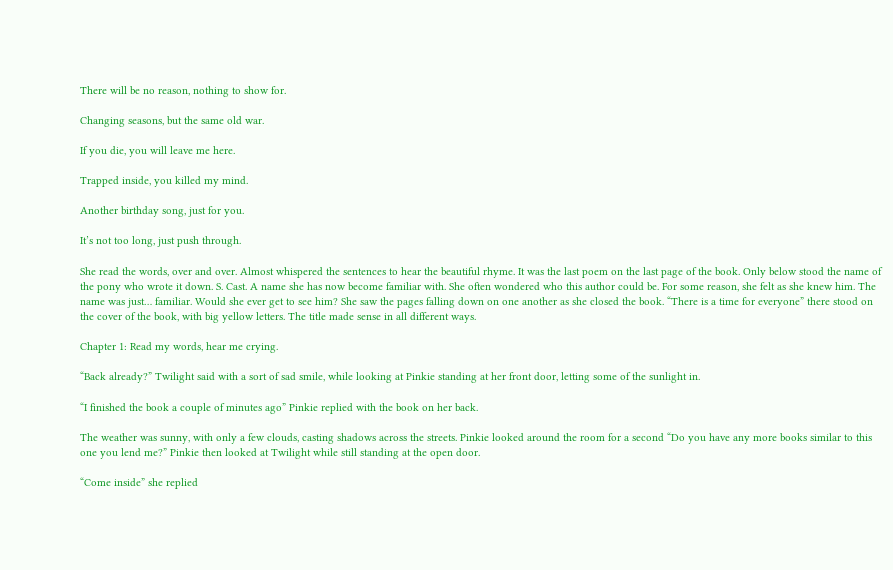There will be no reason, nothing to show for.

Changing seasons, but the same old war.

If you die, you will leave me here.

Trapped inside, you killed my mind.

Another birthday song, just for you.

It’s not too long, just push through.

She read the words, over and over. Almost whispered the sentences to hear the beautiful rhyme. It was the last poem on the last page of the book. Only below stood the name of the pony who wrote it down. S. Cast. A name she has now become familiar with. She often wondered who this author could be. For some reason, she felt as she knew him. The name was just… familiar. Would she ever get to see him? She saw the pages falling down on one another as she closed the book. “There is a time for everyone” there stood on the cover of the book, with big yellow letters. The title made sense in all different ways.

Chapter 1: Read my words, hear me crying.

“Back already?” Twilight said with a sort of sad smile, while looking at Pinkie standing at her front door, letting some of the sunlight in.

“I finished the book a couple of minutes ago” Pinkie replied with the book on her back.

The weather was sunny, with only a few clouds, casting shadows across the streets. Pinkie looked around the room for a second “Do you have any more books similar to this one you lend me?” Pinkie then looked at Twilight while still standing at the open door.

“Come inside” she replied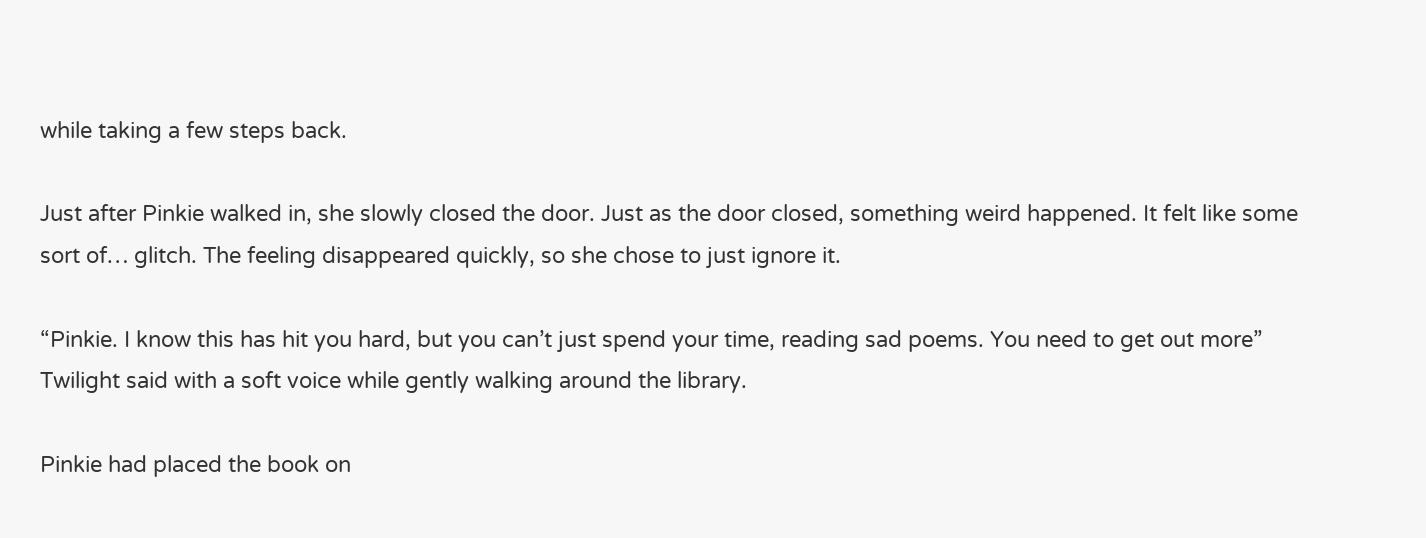while taking a few steps back.

Just after Pinkie walked in, she slowly closed the door. Just as the door closed, something weird happened. It felt like some sort of… glitch. The feeling disappeared quickly, so she chose to just ignore it.

“Pinkie. I know this has hit you hard, but you can’t just spend your time, reading sad poems. You need to get out more” Twilight said with a soft voice while gently walking around the library.

Pinkie had placed the book on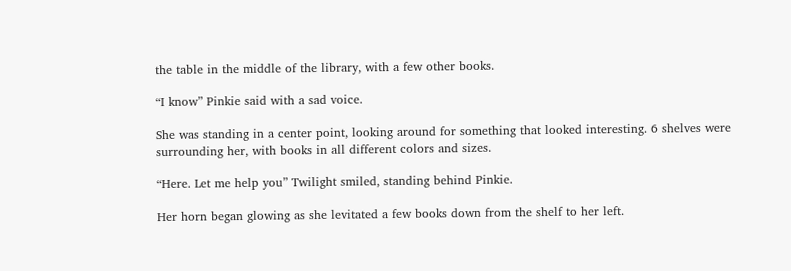the table in the middle of the library, with a few other books.

“I know” Pinkie said with a sad voice.

She was standing in a center point, looking around for something that looked interesting. 6 shelves were surrounding her, with books in all different colors and sizes.

“Here. Let me help you” Twilight smiled, standing behind Pinkie.

Her horn began glowing as she levitated a few books down from the shelf to her left.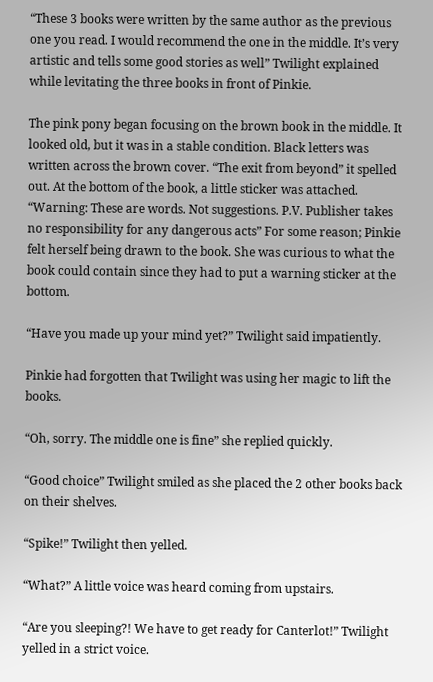“These 3 books were written by the same author as the previous one you read. I would recommend the one in the middle. It’s very artistic and tells some good stories as well” Twilight explained while levitating the three books in front of Pinkie.

The pink pony began focusing on the brown book in the middle. It looked old, but it was in a stable condition. Black letters was written across the brown cover. “The exit from beyond” it spelled out. At the bottom of the book, a little sticker was attached. “Warning: These are words. Not suggestions. P.V. Publisher takes no responsibility for any dangerous acts” For some reason; Pinkie felt herself being drawn to the book. She was curious to what the book could contain since they had to put a warning sticker at the bottom.

“Have you made up your mind yet?” Twilight said impatiently.

Pinkie had forgotten that Twilight was using her magic to lift the books.

“Oh, sorry. The middle one is fine” she replied quickly.

“Good choice” Twilight smiled as she placed the 2 other books back on their shelves.

“Spike!” Twilight then yelled.

“What?” A little voice was heard coming from upstairs.

“Are you sleeping?! We have to get ready for Canterlot!” Twilight yelled in a strict voice.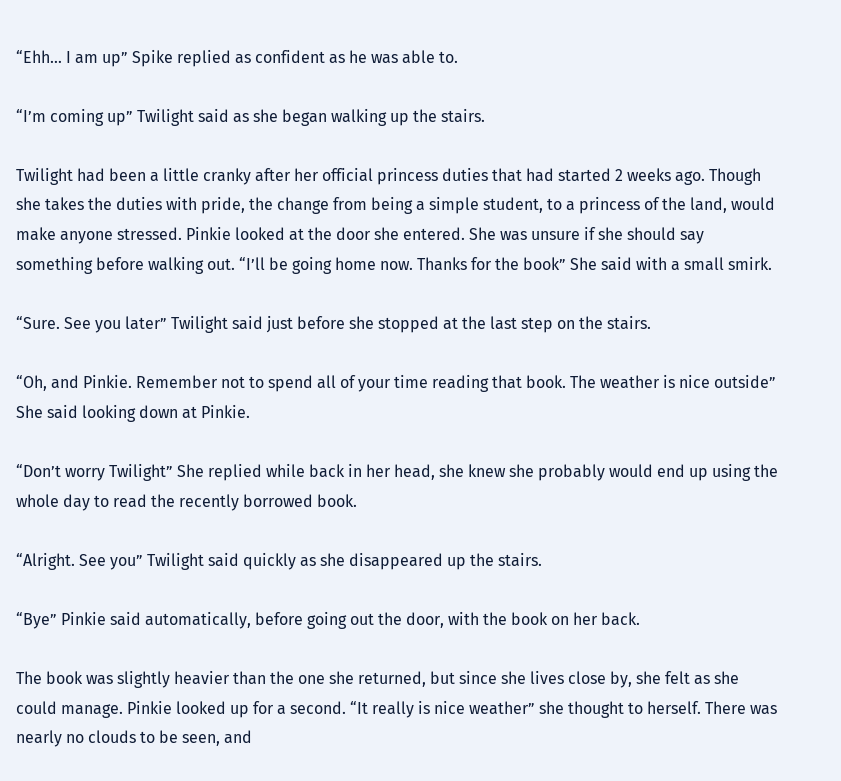“Ehh… I am up” Spike replied as confident as he was able to.

“I’m coming up” Twilight said as she began walking up the stairs.

Twilight had been a little cranky after her official princess duties that had started 2 weeks ago. Though she takes the duties with pride, the change from being a simple student, to a princess of the land, would make anyone stressed. Pinkie looked at the door she entered. She was unsure if she should say something before walking out. “I’ll be going home now. Thanks for the book” She said with a small smirk.

“Sure. See you later” Twilight said just before she stopped at the last step on the stairs.

“Oh, and Pinkie. Remember not to spend all of your time reading that book. The weather is nice outside” She said looking down at Pinkie.

“Don’t worry Twilight” She replied while back in her head, she knew she probably would end up using the whole day to read the recently borrowed book.

“Alright. See you” Twilight said quickly as she disappeared up the stairs.

“Bye” Pinkie said automatically, before going out the door, with the book on her back.

The book was slightly heavier than the one she returned, but since she lives close by, she felt as she could manage. Pinkie looked up for a second. “It really is nice weather” she thought to herself. There was nearly no clouds to be seen, and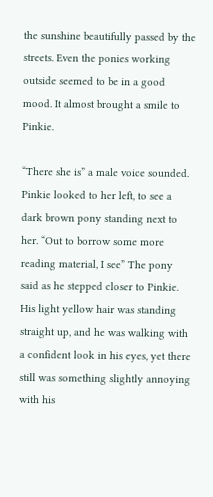the sunshine beautifully passed by the streets. Even the ponies working outside seemed to be in a good mood. It almost brought a smile to Pinkie.

“There she is” a male voice sounded. Pinkie looked to her left, to see a dark brown pony standing next to her. “Out to borrow some more reading material, I see” The pony said as he stepped closer to Pinkie. His light yellow hair was standing straight up, and he was walking with a confident look in his eyes, yet there still was something slightly annoying with his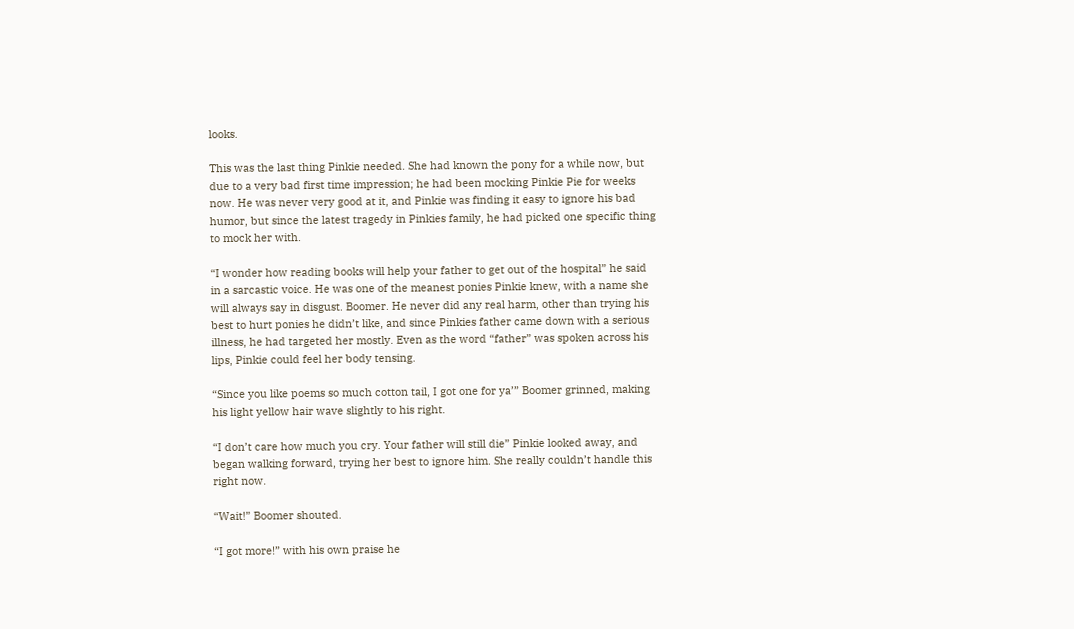looks.

This was the last thing Pinkie needed. She had known the pony for a while now, but due to a very bad first time impression; he had been mocking Pinkie Pie for weeks now. He was never very good at it, and Pinkie was finding it easy to ignore his bad humor, but since the latest tragedy in Pinkies family, he had picked one specific thing to mock her with.

“I wonder how reading books will help your father to get out of the hospital” he said in a sarcastic voice. He was one of the meanest ponies Pinkie knew, with a name she will always say in disgust. Boomer. He never did any real harm, other than trying his best to hurt ponies he didn’t like, and since Pinkies father came down with a serious illness, he had targeted her mostly. Even as the word “father” was spoken across his lips, Pinkie could feel her body tensing.

“Since you like poems so much cotton tail, I got one for ya’” Boomer grinned, making his light yellow hair wave slightly to his right.

“I don’t care how much you cry. Your father will still die” Pinkie looked away, and began walking forward, trying her best to ignore him. She really couldn’t handle this right now.

“Wait!” Boomer shouted.

“I got more!” with his own praise he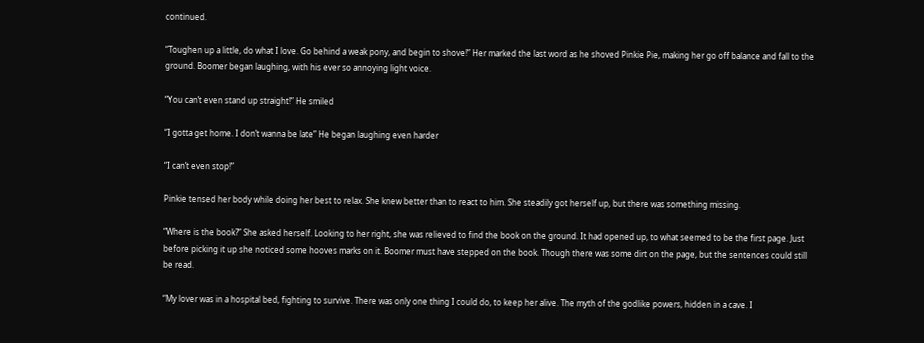continued.

“Toughen up a little, do what I love. Go behind a weak pony, and begin to shove!” Her marked the last word as he shoved Pinkie Pie, making her go off balance and fall to the ground. Boomer began laughing, with his ever so annoying light voice.

“You can’t even stand up straight!” He smiled

“I gotta get home. I don’t wanna be late” He began laughing even harder

“I can’t even stop!”

Pinkie tensed her body while doing her best to relax. She knew better than to react to him. She steadily got herself up, but there was something missing.

“Where is the book?” She asked herself. Looking to her right, she was relieved to find the book on the ground. It had opened up, to what seemed to be the first page. Just before picking it up she noticed some hooves marks on it. Boomer must have stepped on the book. Though there was some dirt on the page, but the sentences could still be read.

“My lover was in a hospital bed, fighting to survive. There was only one thing I could do, to keep her alive. The myth of the godlike powers, hidden in a cave. I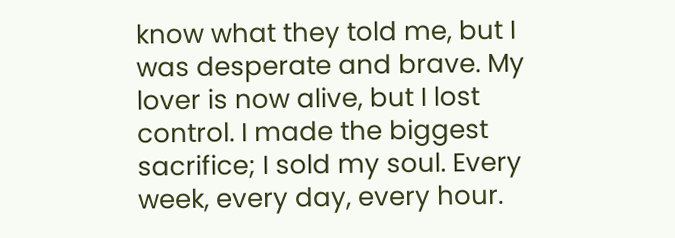know what they told me, but I was desperate and brave. My lover is now alive, but I lost control. I made the biggest sacrifice; I sold my soul. Every week, every day, every hour.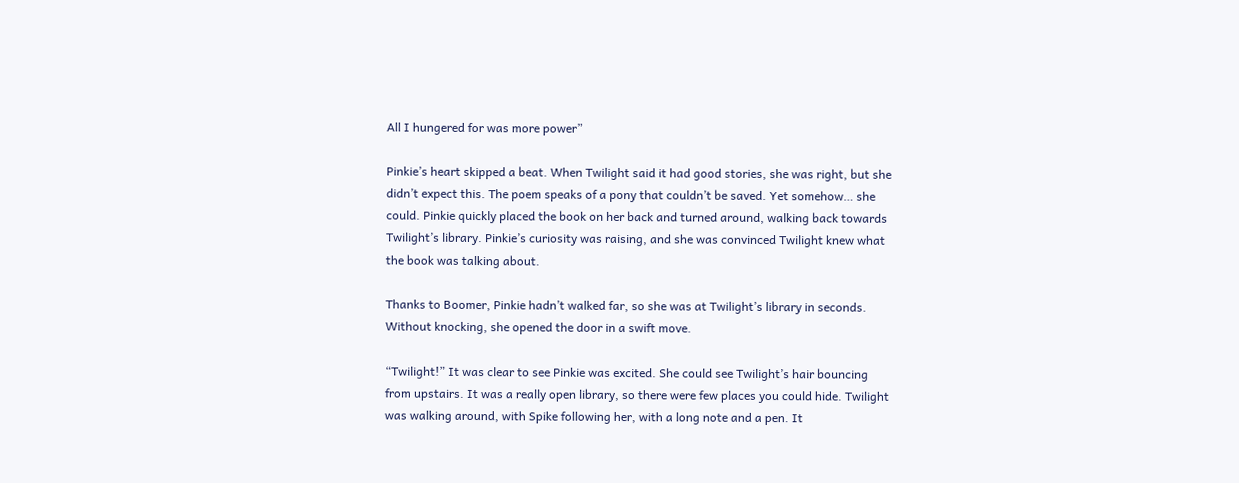All I hungered for was more power”

Pinkie’s heart skipped a beat. When Twilight said it had good stories, she was right, but she didn’t expect this. The poem speaks of a pony that couldn’t be saved. Yet somehow… she could. Pinkie quickly placed the book on her back and turned around, walking back towards Twilight’s library. Pinkie’s curiosity was raising, and she was convinced Twilight knew what the book was talking about.

Thanks to Boomer, Pinkie hadn’t walked far, so she was at Twilight’s library in seconds. Without knocking, she opened the door in a swift move.

“Twilight!” It was clear to see Pinkie was excited. She could see Twilight’s hair bouncing from upstairs. It was a really open library, so there were few places you could hide. Twilight was walking around, with Spike following her, with a long note and a pen. It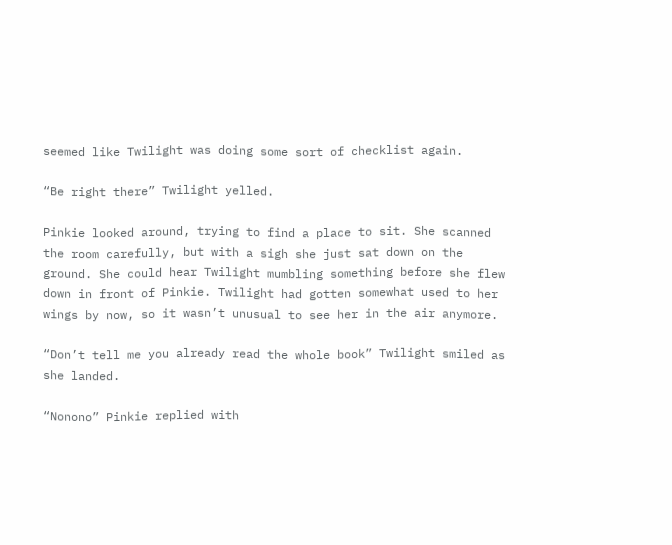seemed like Twilight was doing some sort of checklist again.

“Be right there” Twilight yelled.

Pinkie looked around, trying to find a place to sit. She scanned the room carefully, but with a sigh she just sat down on the ground. She could hear Twilight mumbling something before she flew down in front of Pinkie. Twilight had gotten somewhat used to her wings by now, so it wasn’t unusual to see her in the air anymore.

“Don’t tell me you already read the whole book” Twilight smiled as she landed.

“Nonono” Pinkie replied with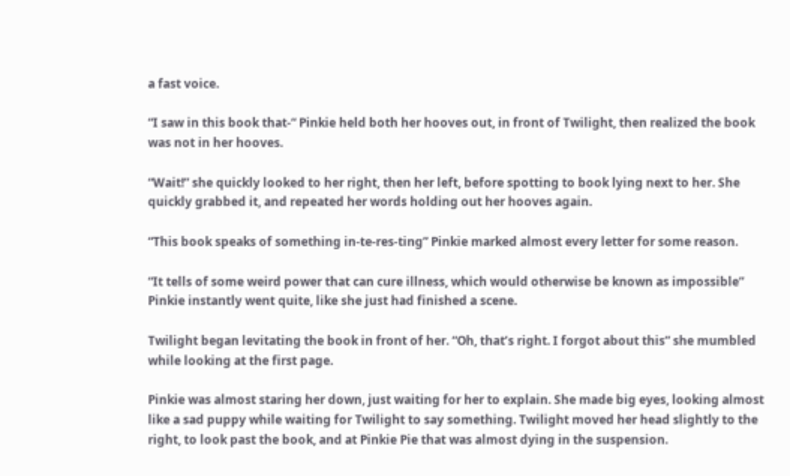a fast voice.

“I saw in this book that-“ Pinkie held both her hooves out, in front of Twilight, then realized the book was not in her hooves.

“Wait!” she quickly looked to her right, then her left, before spotting to book lying next to her. She quickly grabbed it, and repeated her words holding out her hooves again.

“This book speaks of something in-te-res-ting” Pinkie marked almost every letter for some reason.

“It tells of some weird power that can cure illness, which would otherwise be known as impossible” Pinkie instantly went quite, like she just had finished a scene.

Twilight began levitating the book in front of her. “Oh, that’s right. I forgot about this” she mumbled while looking at the first page.

Pinkie was almost staring her down, just waiting for her to explain. She made big eyes, looking almost like a sad puppy while waiting for Twilight to say something. Twilight moved her head slightly to the right, to look past the book, and at Pinkie Pie that was almost dying in the suspension.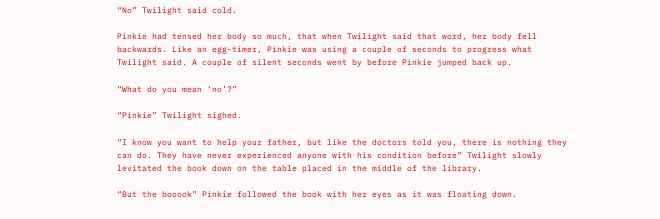“No” Twilight said cold.

Pinkie had tensed her body so much, that when Twilight said that word, her body fell backwards. Like an egg-timer, Pinkie was using a couple of seconds to progress what Twilight said. A couple of silent seconds went by before Pinkie jumped back up.

“What do you mean ‘no’?”

“Pinkie” Twilight sighed.

“I know you want to help your father, but like the doctors told you, there is nothing they can do. They have never experienced anyone with his condition before” Twilight slowly levitated the book down on the table placed in the middle of the library.

“But the booook” Pinkie followed the book with her eyes as it was floating down.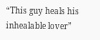“This guy heals his inhealable lover”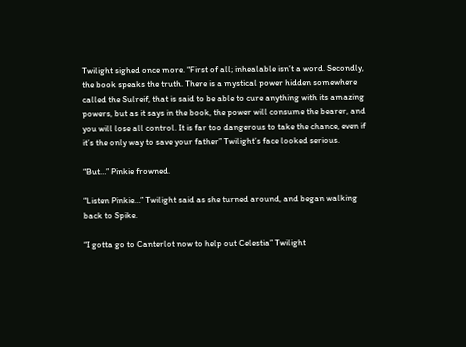Twilight sighed once more. “First of all; inhealable isn’t a word. Secondly, the book speaks the truth. There is a mystical power hidden somewhere called the Sulreif, that is said to be able to cure anything with its amazing powers, but as it says in the book, the power will consume the bearer, and you will lose all control. It is far too dangerous to take the chance, even if it’s the only way to save your father” Twilight’s face looked serious.

“But…” Pinkie frowned.

“Listen Pinkie…” Twilight said as she turned around, and began walking back to Spike.

“I gotta go to Canterlot now to help out Celestia” Twilight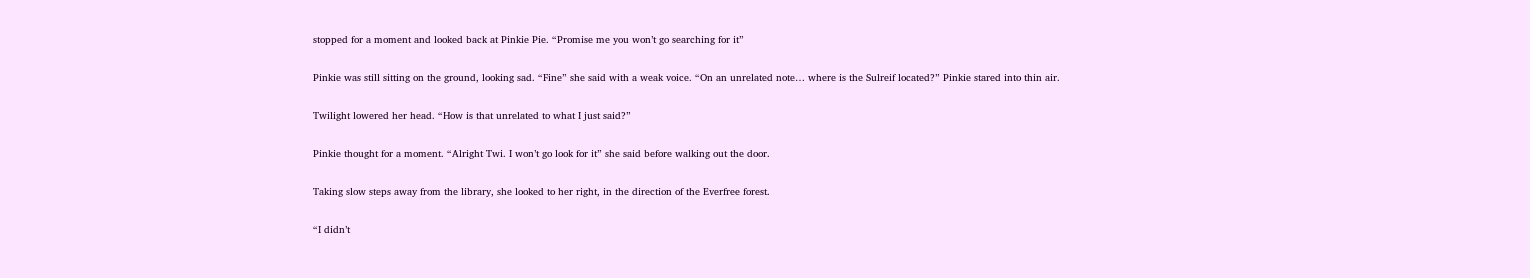stopped for a moment and looked back at Pinkie Pie. “Promise me you won’t go searching for it”

Pinkie was still sitting on the ground, looking sad. “Fine” she said with a weak voice. “On an unrelated note… where is the Sulreif located?” Pinkie stared into thin air.

Twilight lowered her head. “How is that unrelated to what I just said?”

Pinkie thought for a moment. “Alright Twi. I won’t go look for it” she said before walking out the door.

Taking slow steps away from the library, she looked to her right, in the direction of the Everfree forest.

“I didn’t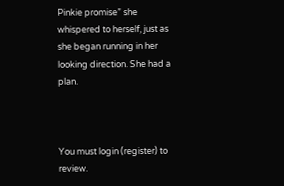Pinkie promise” she whispered to herself, just as she began running in her looking direction. She had a plan.



You must login (register) to review.